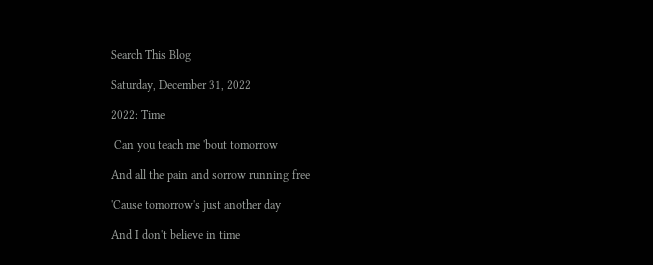Search This Blog

Saturday, December 31, 2022

2022: Time

 Can you teach me 'bout tomorrow

And all the pain and sorrow running free

'Cause tomorrow's just another day

And I don't believe in time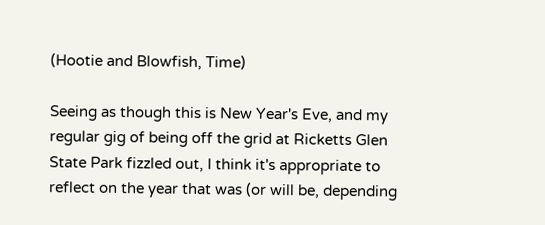(Hootie and Blowfish, Time)

Seeing as though this is New Year's Eve, and my regular gig of being off the grid at Ricketts Glen State Park fizzled out, I think it's appropriate to reflect on the year that was (or will be, depending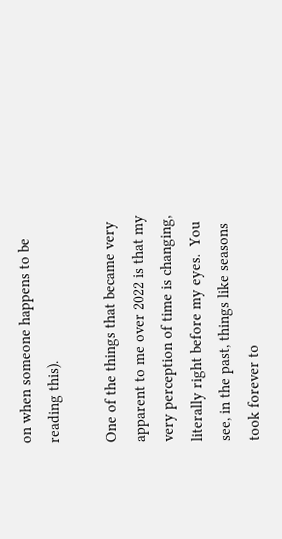on when someone happens to be reading this).

One of the things that became very apparent to me over 2022 is that my very perception of time is changing, literally right before my eyes.  You see, in the past, things like seasons took forever to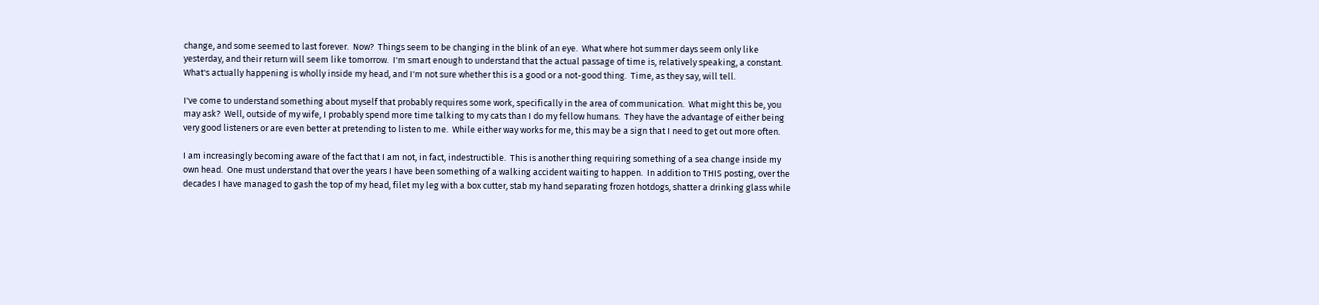change, and some seemed to last forever.  Now?  Things seem to be changing in the blink of an eye.  What where hot summer days seem only like yesterday, and their return will seem like tomorrow.  I'm smart enough to understand that the actual passage of time is, relatively speaking, a constant.  What's actually happening is wholly inside my head, and I'm not sure whether this is a good or a not-good thing.  Time, as they say, will tell.

I've come to understand something about myself that probably requires some work, specifically in the area of communication.  What might this be, you may ask?  Well, outside of my wife, I probably spend more time talking to my cats than I do my fellow humans.  They have the advantage of either being very good listeners or are even better at pretending to listen to me.  While either way works for me, this may be a sign that I need to get out more often.

I am increasingly becoming aware of the fact that I am not, in fact, indestructible.  This is another thing requiring something of a sea change inside my own head.  One must understand that over the years I have been something of a walking accident waiting to happen.  In addition to THIS posting, over the decades I have managed to gash the top of my head, filet my leg with a box cutter, stab my hand separating frozen hotdogs, shatter a drinking glass while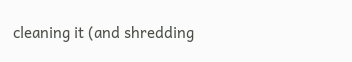cleaning it (and shredding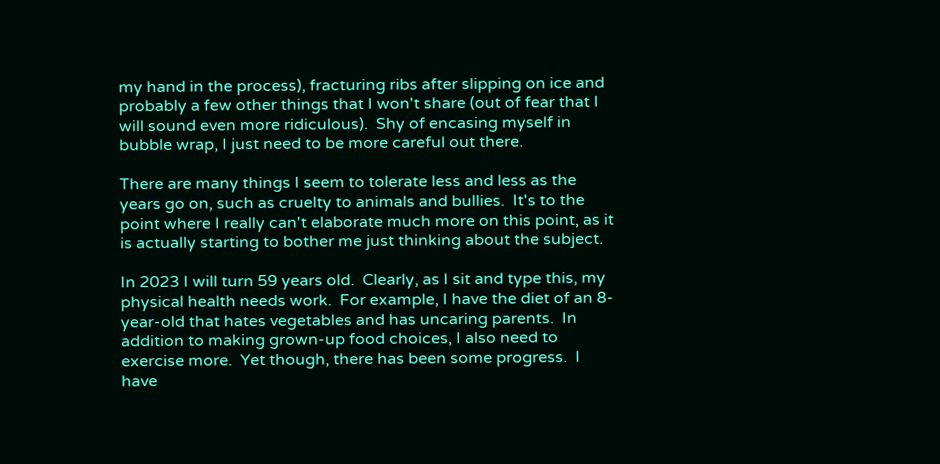my hand in the process), fracturing ribs after slipping on ice and probably a few other things that I won't share (out of fear that I will sound even more ridiculous).  Shy of encasing myself in bubble wrap, I just need to be more careful out there.

There are many things I seem to tolerate less and less as the years go on, such as cruelty to animals and bullies.  It's to the point where I really can't elaborate much more on this point, as it is actually starting to bother me just thinking about the subject.

In 2023 I will turn 59 years old.  Clearly, as I sit and type this, my physical health needs work.  For example, I have the diet of an 8-year-old that hates vegetables and has uncaring parents.  In addition to making grown-up food choices, I also need to exercise more.  Yet though, there has been some progress.  I have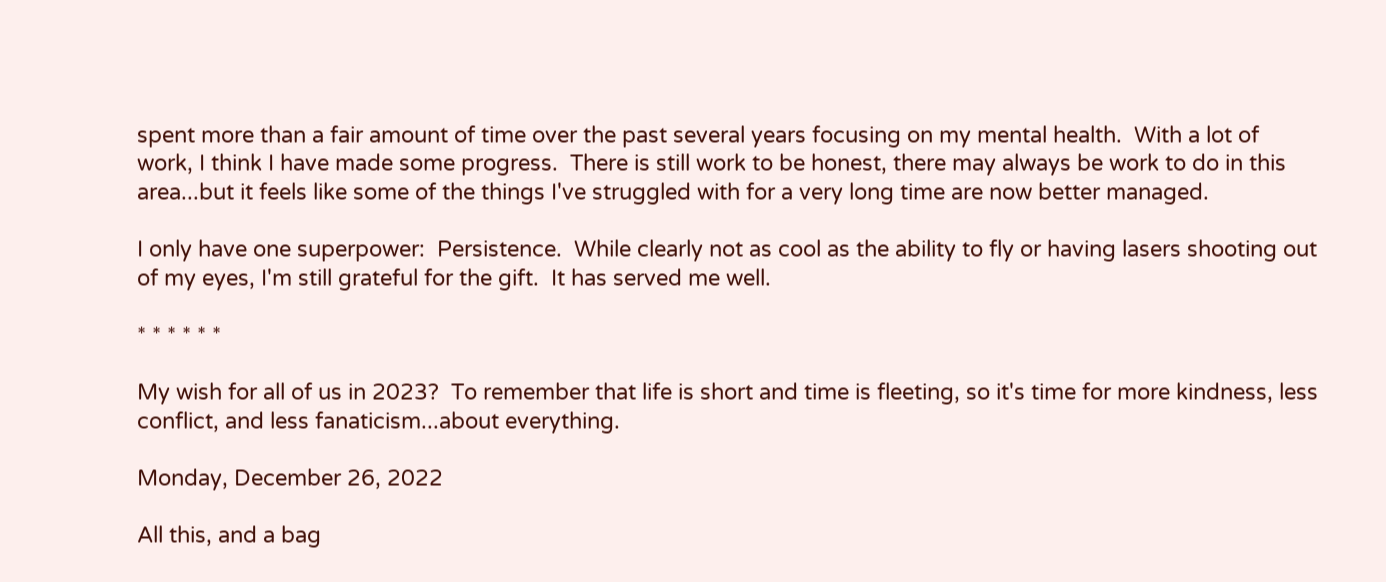spent more than a fair amount of time over the past several years focusing on my mental health.  With a lot of work, I think I have made some progress.  There is still work to be honest, there may always be work to do in this area...but it feels like some of the things I've struggled with for a very long time are now better managed.

I only have one superpower:  Persistence.  While clearly not as cool as the ability to fly or having lasers shooting out of my eyes, I'm still grateful for the gift.  It has served me well.

* * * * * *

My wish for all of us in 2023?  To remember that life is short and time is fleeting, so it's time for more kindness, less conflict, and less fanaticism...about everything.

Monday, December 26, 2022

All this, and a bag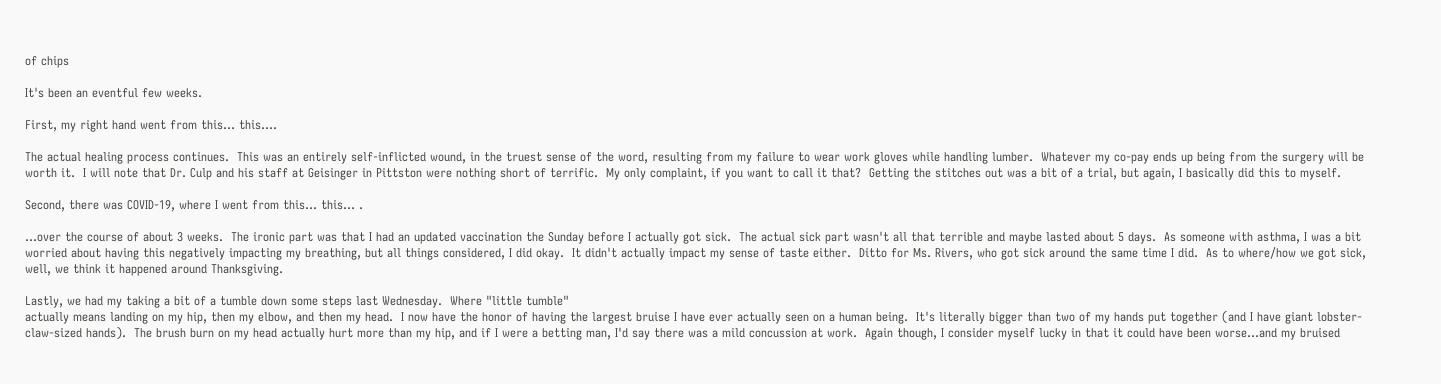of chips

It's been an eventful few weeks.

First, my right hand went from this... this....

The actual healing process continues.  This was an entirely self-inflicted wound, in the truest sense of the word, resulting from my failure to wear work gloves while handling lumber.  Whatever my co-pay ends up being from the surgery will be worth it.  I will note that Dr. Culp and his staff at Geisinger in Pittston were nothing short of terrific.  My only complaint, if you want to call it that?  Getting the stitches out was a bit of a trial, but again, I basically did this to myself.

Second, there was COVID-19, where I went from this... this... .

...over the course of about 3 weeks.  The ironic part was that I had an updated vaccination the Sunday before I actually got sick.  The actual sick part wasn't all that terrible and maybe lasted about 5 days.  As someone with asthma, I was a bit worried about having this negatively impacting my breathing, but all things considered, I did okay.  It didn't actually impact my sense of taste either.  Ditto for Ms. Rivers, who got sick around the same time I did.  As to where/how we got sick, well, we think it happened around Thanksgiving.

Lastly, we had my taking a bit of a tumble down some steps last Wednesday.  Where "little tumble"
actually means landing on my hip, then my elbow, and then my head.  I now have the honor of having the largest bruise I have ever actually seen on a human being.  It's literally bigger than two of my hands put together (and I have giant lobster-claw-sized hands).  The brush burn on my head actually hurt more than my hip, and if I were a betting man, I'd say there was a mild concussion at work.  Again though, I consider myself lucky in that it could have been worse...and my bruised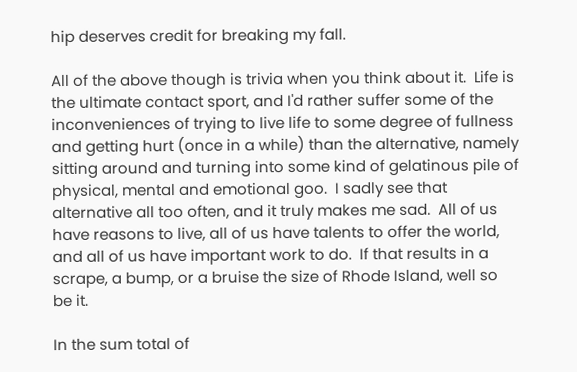hip deserves credit for breaking my fall.

All of the above though is trivia when you think about it.  Life is the ultimate contact sport, and I'd rather suffer some of the inconveniences of trying to live life to some degree of fullness and getting hurt (once in a while) than the alternative, namely sitting around and turning into some kind of gelatinous pile of physical, mental and emotional goo.  I sadly see that alternative all too often, and it truly makes me sad.  All of us have reasons to live, all of us have talents to offer the world, and all of us have important work to do.  If that results in a scrape, a bump, or a bruise the size of Rhode Island, well so be it.

In the sum total of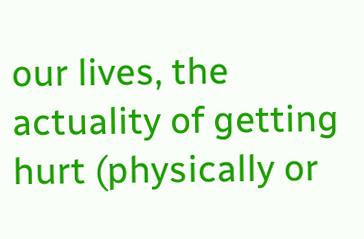our lives, the actuality of getting hurt (physically or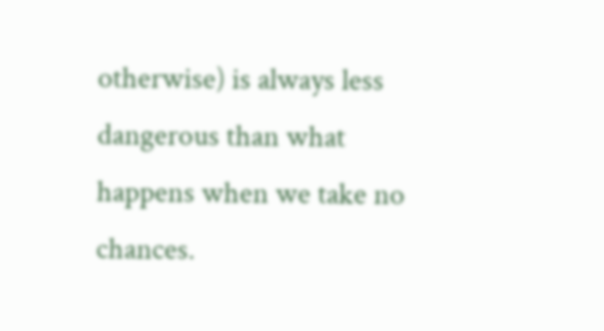otherwise) is always less dangerous than what happens when we take no chances.